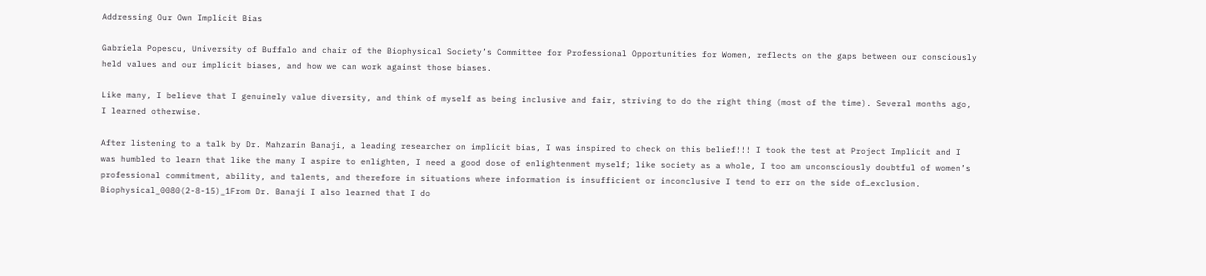Addressing Our Own Implicit Bias

Gabriela Popescu, University of Buffalo and chair of the Biophysical Society’s Committee for Professional Opportunities for Women, reflects on the gaps between our consciously held values and our implicit biases, and how we can work against those biases.

Like many, I believe that I genuinely value diversity, and think of myself as being inclusive and fair, striving to do the right thing (most of the time). Several months ago, I learned otherwise.

After listening to a talk by Dr. Mahzarin Banaji, a leading researcher on implicit bias, I was inspired to check on this belief!!! I took the test at Project Implicit and I was humbled to learn that like the many I aspire to enlighten, I need a good dose of enlightenment myself; like society as a whole, I too am unconsciously doubtful of women’s professional commitment, ability, and talents, and therefore in situations where information is insufficient or inconclusive I tend to err on the side of…exclusion. Biophysical_0080(2-8-15)_1From Dr. Banaji I also learned that I do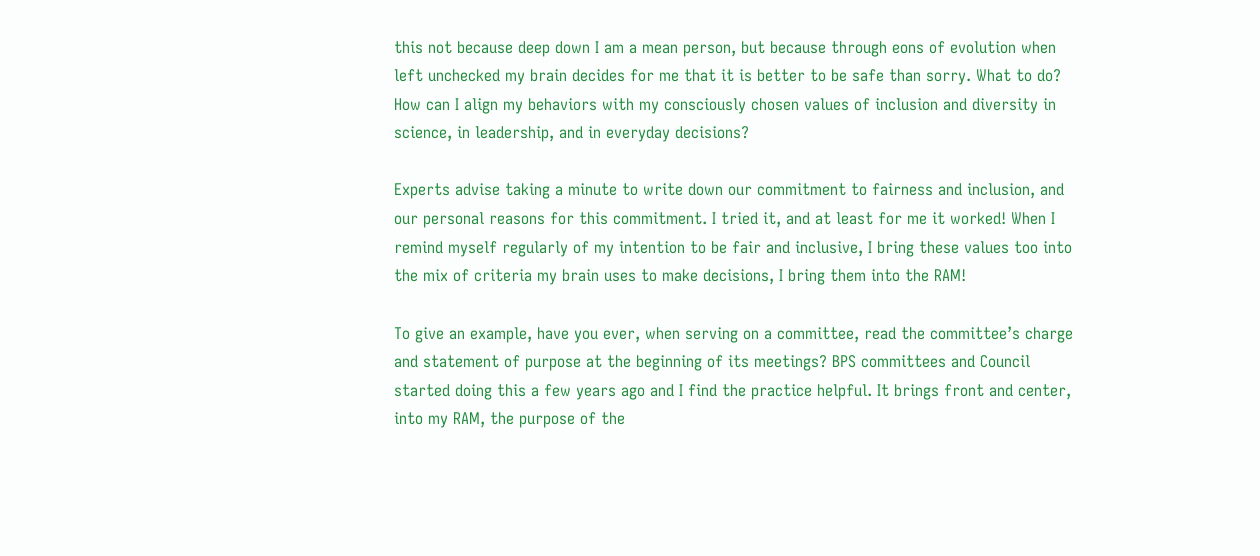this not because deep down I am a mean person, but because through eons of evolution when left unchecked my brain decides for me that it is better to be safe than sorry. What to do? How can I align my behaviors with my consciously chosen values of inclusion and diversity in science, in leadership, and in everyday decisions?

Experts advise taking a minute to write down our commitment to fairness and inclusion, and our personal reasons for this commitment. I tried it, and at least for me it worked! When I remind myself regularly of my intention to be fair and inclusive, I bring these values too into the mix of criteria my brain uses to make decisions, I bring them into the RAM!

To give an example, have you ever, when serving on a committee, read the committee’s charge and statement of purpose at the beginning of its meetings? BPS committees and Council started doing this a few years ago and I find the practice helpful. It brings front and center, into my RAM, the purpose of the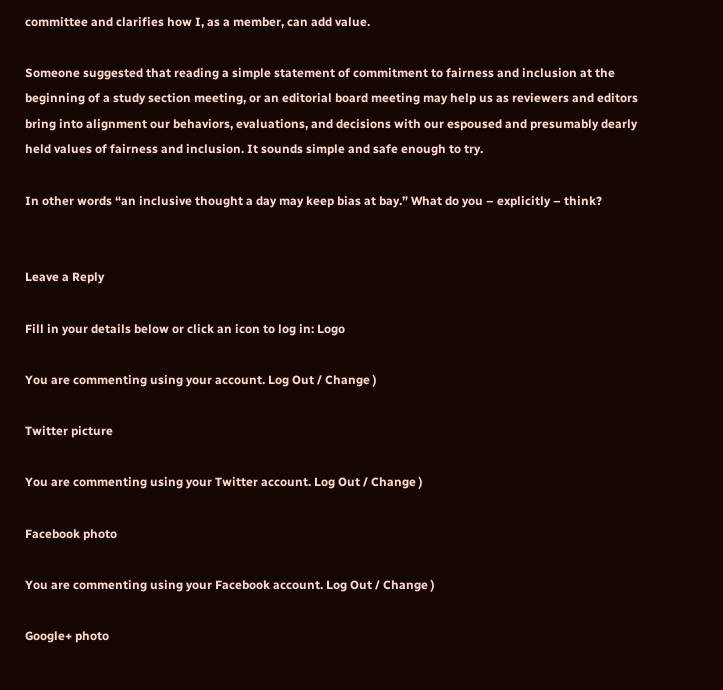committee and clarifies how I, as a member, can add value.

Someone suggested that reading a simple statement of commitment to fairness and inclusion at the beginning of a study section meeting, or an editorial board meeting may help us as reviewers and editors bring into alignment our behaviors, evaluations, and decisions with our espoused and presumably dearly held values of fairness and inclusion. It sounds simple and safe enough to try.

In other words “an inclusive thought a day may keep bias at bay.” What do you – explicitly – think?


Leave a Reply

Fill in your details below or click an icon to log in: Logo

You are commenting using your account. Log Out / Change )

Twitter picture

You are commenting using your Twitter account. Log Out / Change )

Facebook photo

You are commenting using your Facebook account. Log Out / Change )

Google+ photo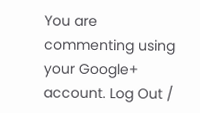You are commenting using your Google+ account. Log Out /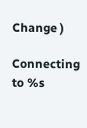Change )

Connecting to %s